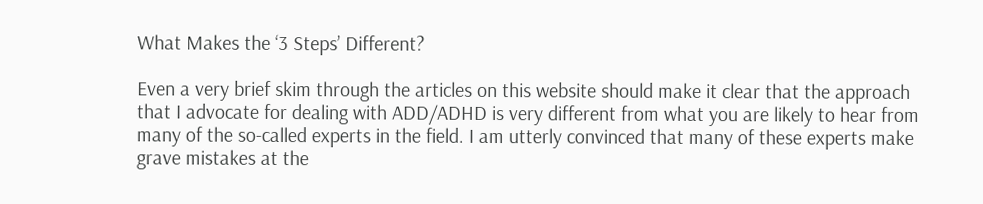What Makes the ‘3 Steps’ Different?

Even a very brief skim through the articles on this website should make it clear that the approach that I advocate for dealing with ADD/ADHD is very different from what you are likely to hear from many of the so-called experts in the field. I am utterly convinced that many of these experts make grave mistakes at the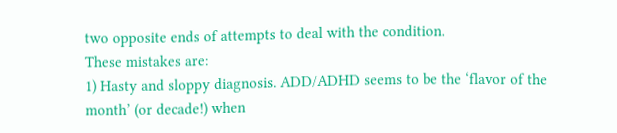two opposite ends of attempts to deal with the condition.
These mistakes are:
1) Hasty and sloppy diagnosis. ADD/ADHD seems to be the ‘flavor of the month’ (or decade!) when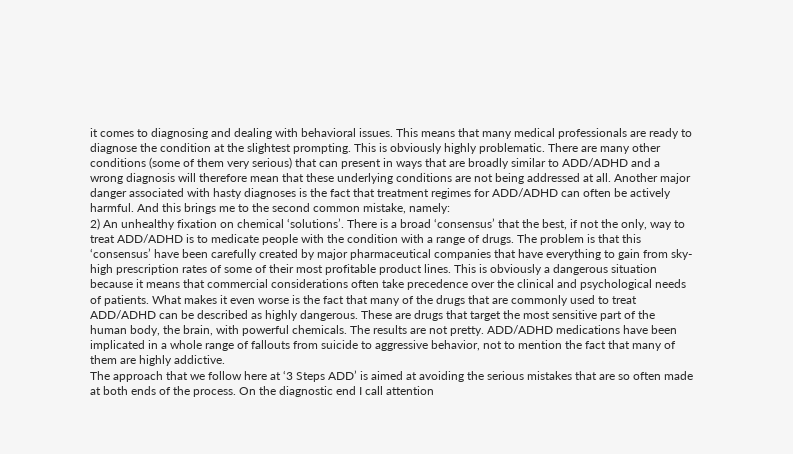it comes to diagnosing and dealing with behavioral issues. This means that many medical professionals are ready to diagnose the condition at the slightest prompting. This is obviously highly problematic. There are many other conditions (some of them very serious) that can present in ways that are broadly similar to ADD/ADHD and a wrong diagnosis will therefore mean that these underlying conditions are not being addressed at all. Another major danger associated with hasty diagnoses is the fact that treatment regimes for ADD/ADHD can often be actively harmful. And this brings me to the second common mistake, namely:
2) An unhealthy fixation on chemical ‘solutions’. There is a broad ‘consensus’ that the best, if not the only, way to treat ADD/ADHD is to medicate people with the condition with a range of drugs. The problem is that this ‘consensus’ have been carefully created by major pharmaceutical companies that have everything to gain from sky-high prescription rates of some of their most profitable product lines. This is obviously a dangerous situation because it means that commercial considerations often take precedence over the clinical and psychological needs of patients. What makes it even worse is the fact that many of the drugs that are commonly used to treat ADD/ADHD can be described as highly dangerous. These are drugs that target the most sensitive part of the human body, the brain, with powerful chemicals. The results are not pretty. ADD/ADHD medications have been implicated in a whole range of fallouts from suicide to aggressive behavior, not to mention the fact that many of them are highly addictive.
The approach that we follow here at ‘3 Steps ADD’ is aimed at avoiding the serious mistakes that are so often made at both ends of the process. On the diagnostic end I call attention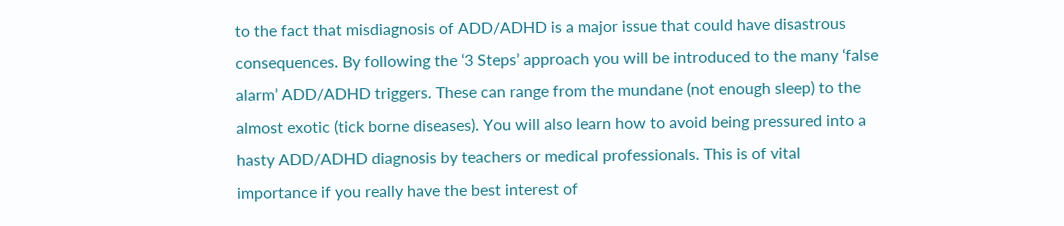to the fact that misdiagnosis of ADD/ADHD is a major issue that could have disastrous consequences. By following the ‘3 Steps’ approach you will be introduced to the many ‘false alarm’ ADD/ADHD triggers. These can range from the mundane (not enough sleep) to the almost exotic (tick borne diseases). You will also learn how to avoid being pressured into a hasty ADD/ADHD diagnosis by teachers or medical professionals. This is of vital importance if you really have the best interest of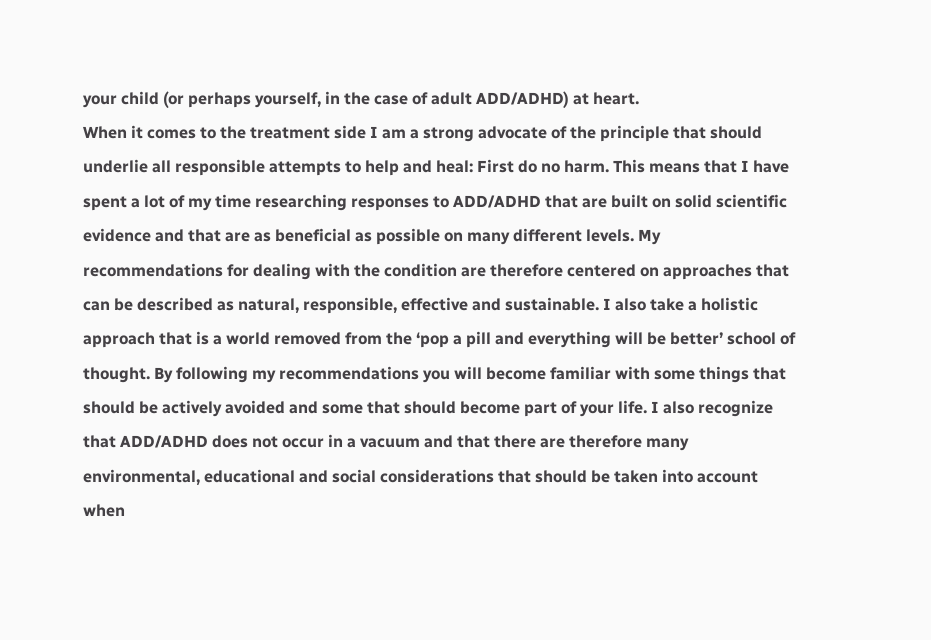your child (or perhaps yourself, in the case of adult ADD/ADHD) at heart.
When it comes to the treatment side I am a strong advocate of the principle that should underlie all responsible attempts to help and heal: First do no harm. This means that I have spent a lot of my time researching responses to ADD/ADHD that are built on solid scientific evidence and that are as beneficial as possible on many different levels. My recommendations for dealing with the condition are therefore centered on approaches that can be described as natural, responsible, effective and sustainable. I also take a holistic approach that is a world removed from the ‘pop a pill and everything will be better’ school of thought. By following my recommendations you will become familiar with some things that should be actively avoided and some that should become part of your life. I also recognize that ADD/ADHD does not occur in a vacuum and that there are therefore many environmental, educational and social considerations that should be taken into account when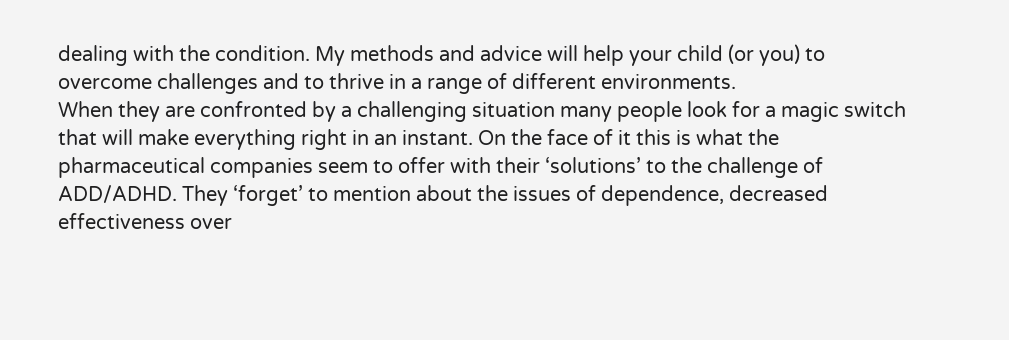dealing with the condition. My methods and advice will help your child (or you) to overcome challenges and to thrive in a range of different environments.
When they are confronted by a challenging situation many people look for a magic switch that will make everything right in an instant. On the face of it this is what the pharmaceutical companies seem to offer with their ‘solutions’ to the challenge of ADD/ADHD. They ‘forget’ to mention about the issues of dependence, decreased effectiveness over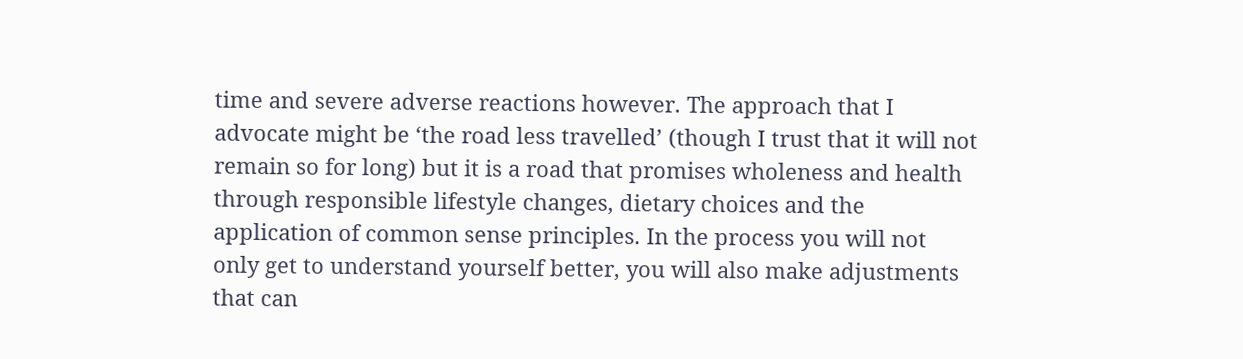time and severe adverse reactions however. The approach that I advocate might be ‘the road less travelled’ (though I trust that it will not remain so for long) but it is a road that promises wholeness and health through responsible lifestyle changes, dietary choices and the application of common sense principles. In the process you will not only get to understand yourself better, you will also make adjustments that can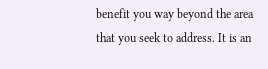benefit you way beyond the area that you seek to address. It is an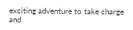exciting adventure to take charge and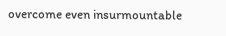overcome even insurmountable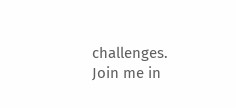challenges. Join me in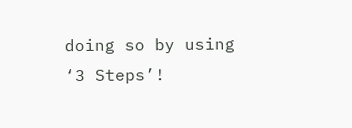doing so by using ‘3 Steps’!